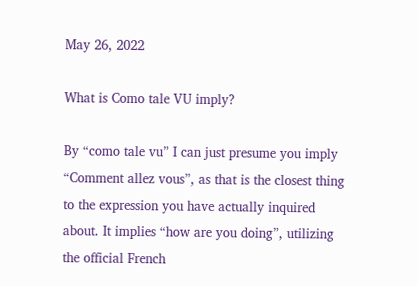May 26, 2022

What is Como tale VU imply?

By “como tale vu” I can just presume you imply “Comment allez vous”, as that is the closest thing to the expression you have actually inquired about. It implies “how are you doing”, utilizing the official French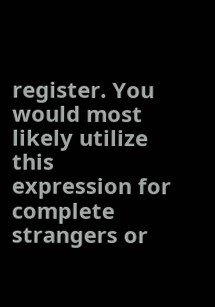register. You would most likely utilize this expression for complete strangers or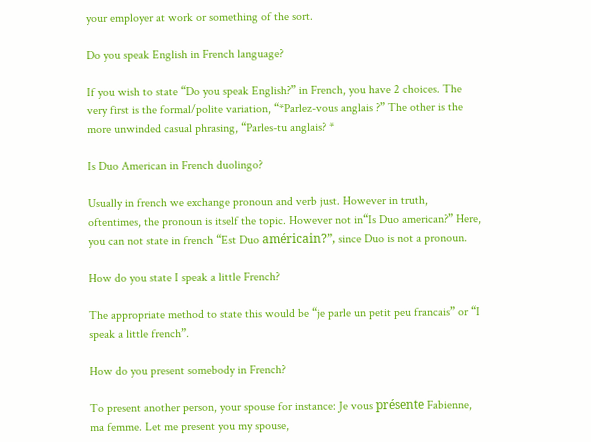your employer at work or something of the sort.

Do you speak English in French language?

If you wish to state “Do you speak English?” in French, you have 2 choices. The very first is the formal/polite variation, “*Parlez-vous anglais ?” The other is the more unwinded casual phrasing, “Parles-tu anglais? *

Is Duo American in French duolingo?

Usually in french we exchange pronoun and verb just. However in truth, oftentimes, the pronoun is itself the topic. However not in“Is Duo american?” Here, you can not state in french “Est Duo américain?”, since Duo is not a pronoun.

How do you state I speak a little French?

The appropriate method to state this would be “je parle un petit peu francais” or “I speak a little french”.

How do you present somebody in French?

To present another person, your spouse for instance: Je vous présente Fabienne, ma femme. Let me present you my spouse,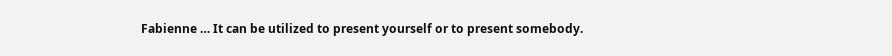Fabienne … It can be utilized to present yourself or to present somebody.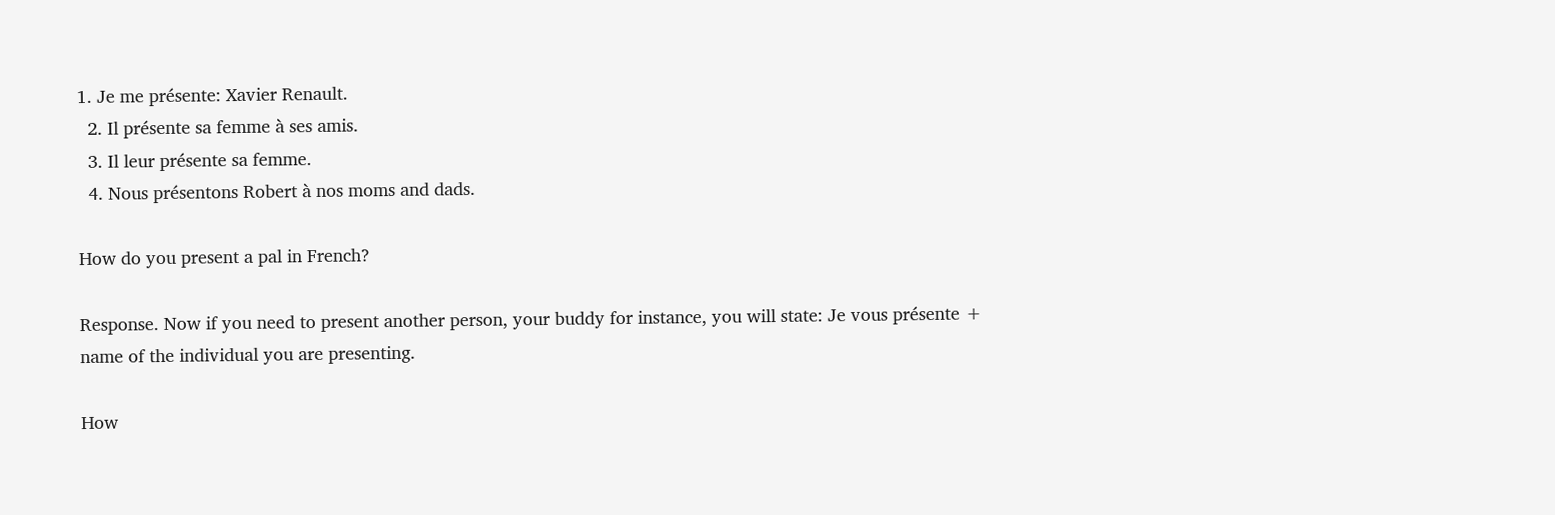1. Je me présente: Xavier Renault.
  2. Il présente sa femme à ses amis.
  3. Il leur présente sa femme.
  4. Nous présentons Robert à nos moms and dads.

How do you present a pal in French?

Response. Now if you need to present another person, your buddy for instance, you will state: Je vous présente + name of the individual you are presenting.

How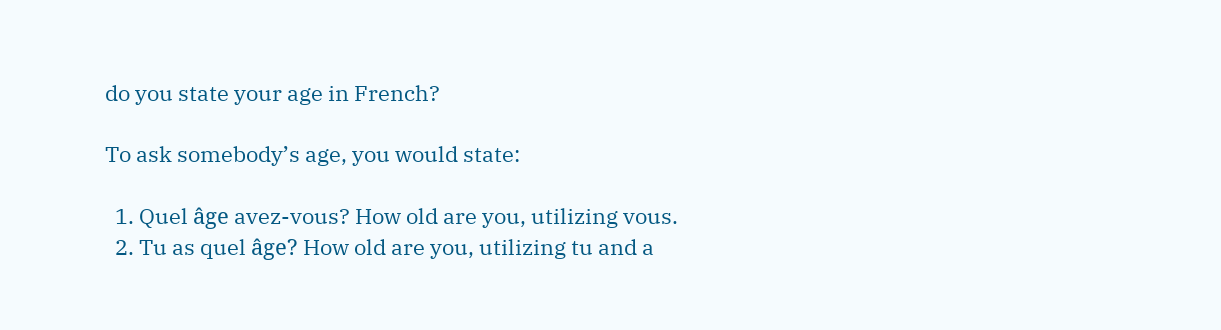do you state your age in French?

To ask somebody’s age, you would state:

  1. Quel âge avez-vous? How old are you, utilizing vous.
  2. Tu as quel âge? How old are you, utilizing tu and a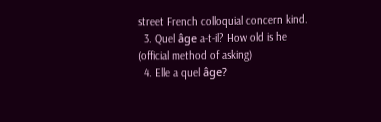street French colloquial concern kind.
  3. Quel âge a-t-il? How old is he (official method of asking)
  4. Elle a quel âge?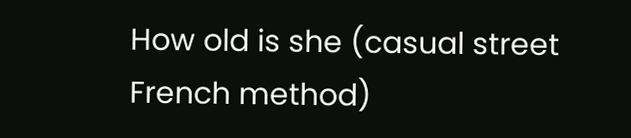How old is she (casual street French method)